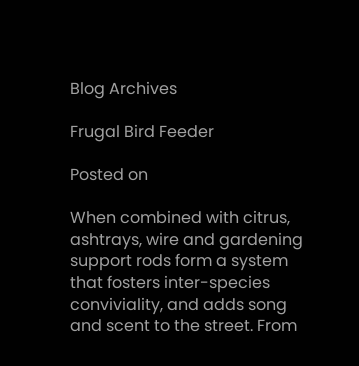Blog Archives

Frugal Bird Feeder

Posted on

When combined with citrus, ashtrays, wire and gardening support rods form a system that fosters inter-species conviviality, and adds song and scent to the street. From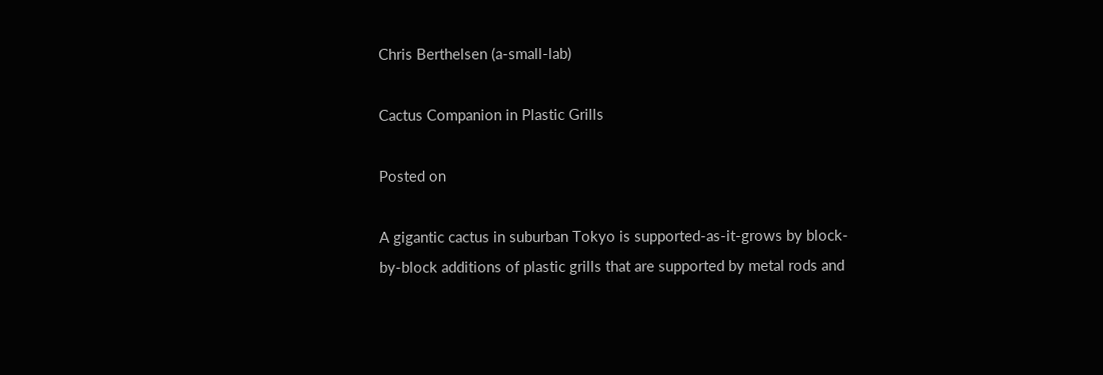Chris Berthelsen (a-small-lab)

Cactus Companion in Plastic Grills

Posted on

A gigantic cactus in suburban Tokyo is supported-as-it-grows by block-by-block additions of plastic grills that are supported by metal rods and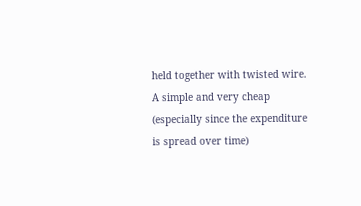held together with twisted wire. A simple and very cheap (especially since the expenditure is spread over time)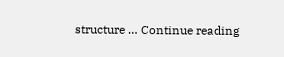structure … Continue reading